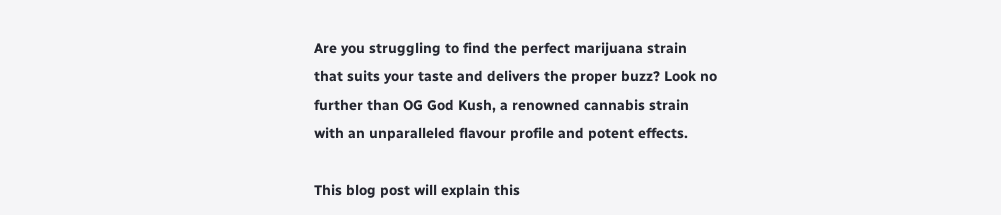Are you struggling to find the perfect marijuana strain that suits your taste and delivers the proper buzz? Look no further than OG God Kush, a renowned cannabis strain with an unparalleled flavour profile and potent effects.

This blog post will explain this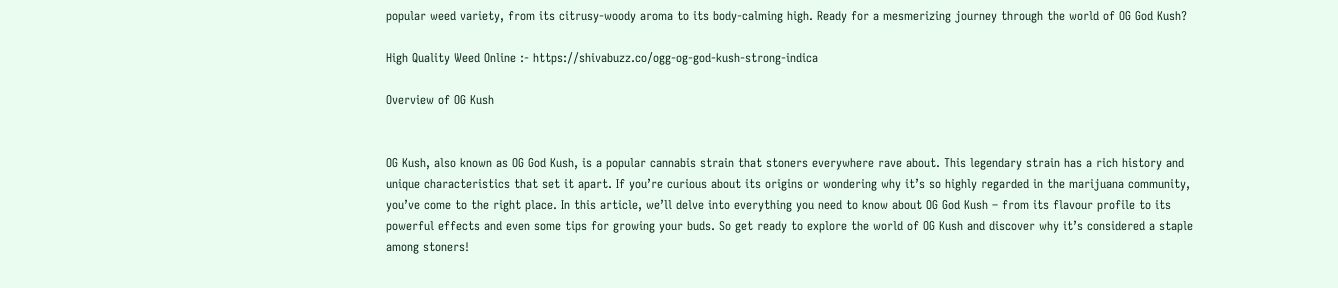popular weed variety, from its citrusy-woody aroma to its body-calming high. Ready for a mesmerizing journey through the world of OG God Kush?

High Quality Weed Online :- https://shivabuzz.co/ogg-og-god-kush-strong-indica

Overview of OG Kush


OG Kush, also known as OG God Kush, is a popular cannabis strain that stoners everywhere rave about. This legendary strain has a rich history and unique characteristics that set it apart. If you’re curious about its origins or wondering why it’s so highly regarded in the marijuana community, you’ve come to the right place. In this article, we’ll delve into everything you need to know about OG God Kush – from its flavour profile to its powerful effects and even some tips for growing your buds. So get ready to explore the world of OG Kush and discover why it’s considered a staple among stoners!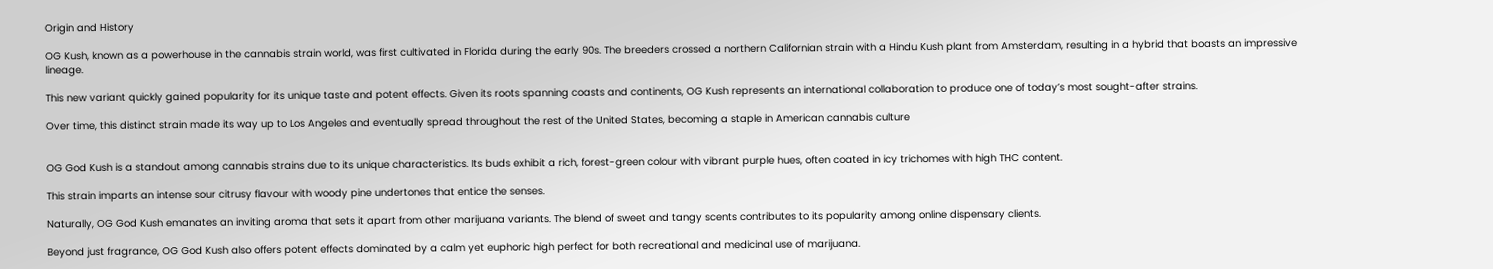Origin and History

OG Kush, known as a powerhouse in the cannabis strain world, was first cultivated in Florida during the early 90s. The breeders crossed a northern Californian strain with a Hindu Kush plant from Amsterdam, resulting in a hybrid that boasts an impressive lineage.

This new variant quickly gained popularity for its unique taste and potent effects. Given its roots spanning coasts and continents, OG Kush represents an international collaboration to produce one of today’s most sought-after strains.

Over time, this distinct strain made its way up to Los Angeles and eventually spread throughout the rest of the United States, becoming a staple in American cannabis culture


OG God Kush is a standout among cannabis strains due to its unique characteristics. Its buds exhibit a rich, forest-green colour with vibrant purple hues, often coated in icy trichomes with high THC content.

This strain imparts an intense sour citrusy flavour with woody pine undertones that entice the senses.

Naturally, OG God Kush emanates an inviting aroma that sets it apart from other marijuana variants. The blend of sweet and tangy scents contributes to its popularity among online dispensary clients.

Beyond just fragrance, OG God Kush also offers potent effects dominated by a calm yet euphoric high perfect for both recreational and medicinal use of marijuana.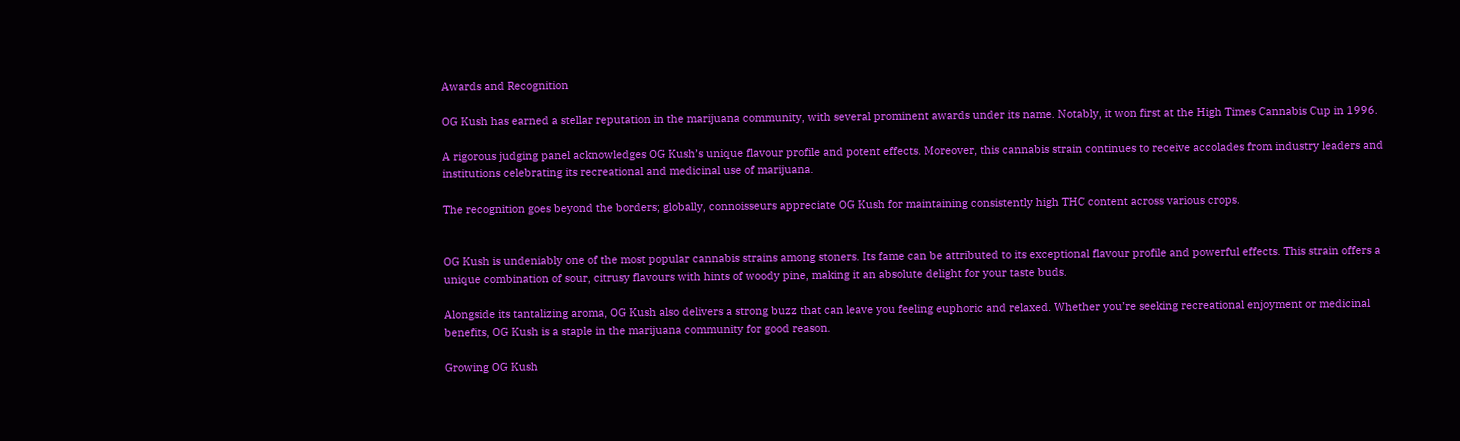Awards and Recognition

OG Kush has earned a stellar reputation in the marijuana community, with several prominent awards under its name. Notably, it won first at the High Times Cannabis Cup in 1996.

A rigorous judging panel acknowledges OG Kush’s unique flavour profile and potent effects. Moreover, this cannabis strain continues to receive accolades from industry leaders and institutions celebrating its recreational and medicinal use of marijuana.

The recognition goes beyond the borders; globally, connoisseurs appreciate OG Kush for maintaining consistently high THC content across various crops.


OG Kush is undeniably one of the most popular cannabis strains among stoners. Its fame can be attributed to its exceptional flavour profile and powerful effects. This strain offers a unique combination of sour, citrusy flavours with hints of woody pine, making it an absolute delight for your taste buds.

Alongside its tantalizing aroma, OG Kush also delivers a strong buzz that can leave you feeling euphoric and relaxed. Whether you’re seeking recreational enjoyment or medicinal benefits, OG Kush is a staple in the marijuana community for good reason.

Growing OG Kush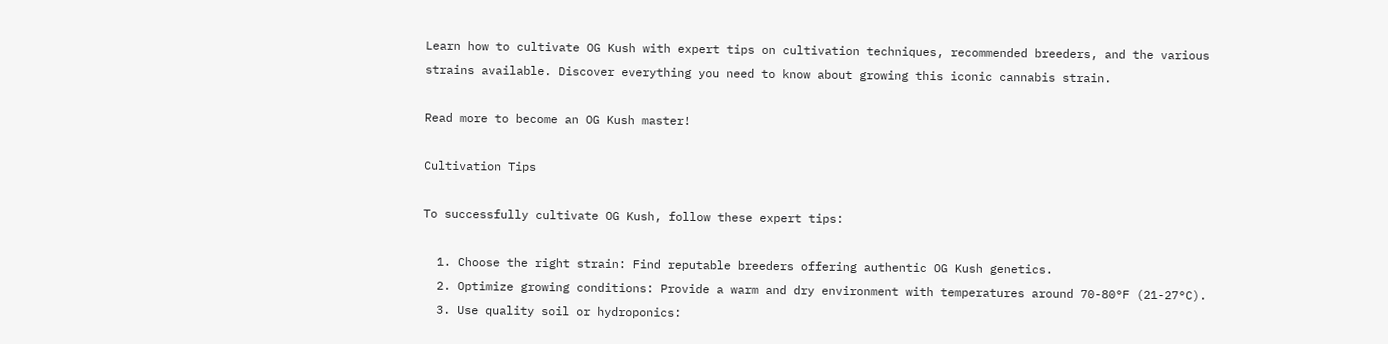Learn how to cultivate OG Kush with expert tips on cultivation techniques, recommended breeders, and the various strains available. Discover everything you need to know about growing this iconic cannabis strain.

Read more to become an OG Kush master!

Cultivation Tips

To successfully cultivate OG Kush, follow these expert tips:

  1. Choose the right strain: Find reputable breeders offering authentic OG Kush genetics.
  2. Optimize growing conditions: Provide a warm and dry environment with temperatures around 70-80°F (21-27°C).
  3. Use quality soil or hydroponics: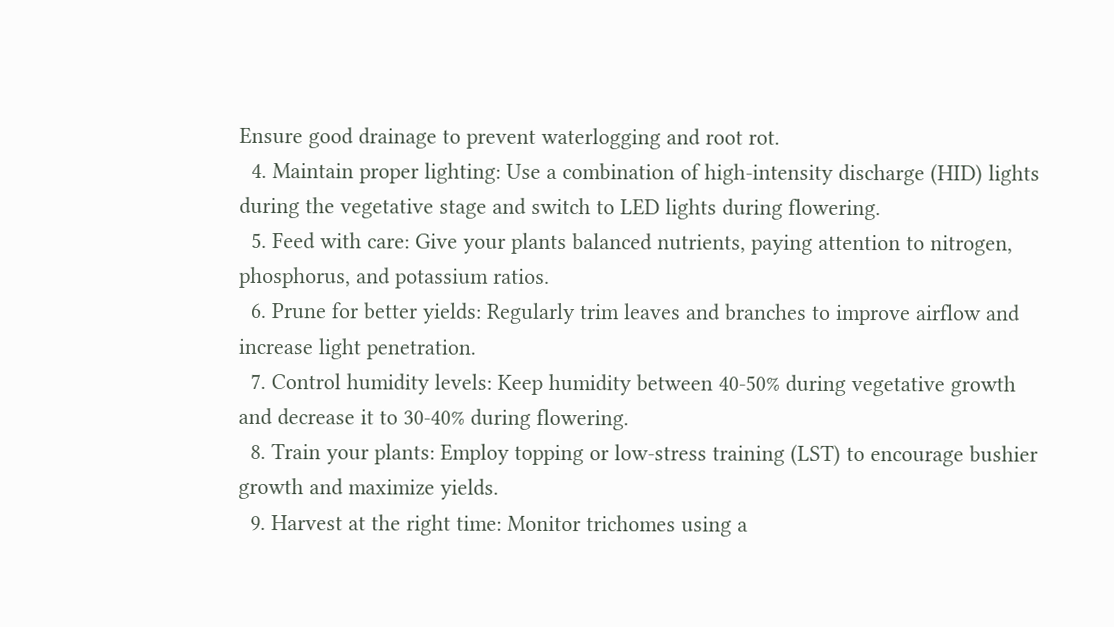Ensure good drainage to prevent waterlogging and root rot.
  4. Maintain proper lighting: Use a combination of high-intensity discharge (HID) lights during the vegetative stage and switch to LED lights during flowering.
  5. Feed with care: Give your plants balanced nutrients, paying attention to nitrogen, phosphorus, and potassium ratios.
  6. Prune for better yields: Regularly trim leaves and branches to improve airflow and increase light penetration.
  7. Control humidity levels: Keep humidity between 40-50% during vegetative growth and decrease it to 30-40% during flowering.
  8. Train your plants: Employ topping or low-stress training (LST) to encourage bushier growth and maximize yields.
  9. Harvest at the right time: Monitor trichomes using a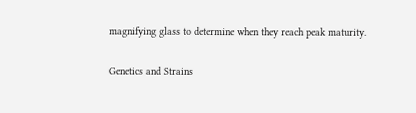magnifying glass to determine when they reach peak maturity.

Genetics and Strains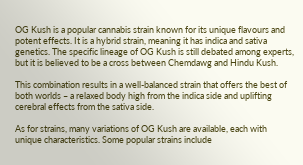OG Kush is a popular cannabis strain known for its unique flavours and potent effects. It is a hybrid strain, meaning it has indica and sativa genetics. The specific lineage of OG Kush is still debated among experts, but it is believed to be a cross between Chemdawg and Hindu Kush.

This combination results in a well-balanced strain that offers the best of both worlds – a relaxed body high from the indica side and uplifting cerebral effects from the sativa side.

As for strains, many variations of OG Kush are available, each with unique characteristics. Some popular strains include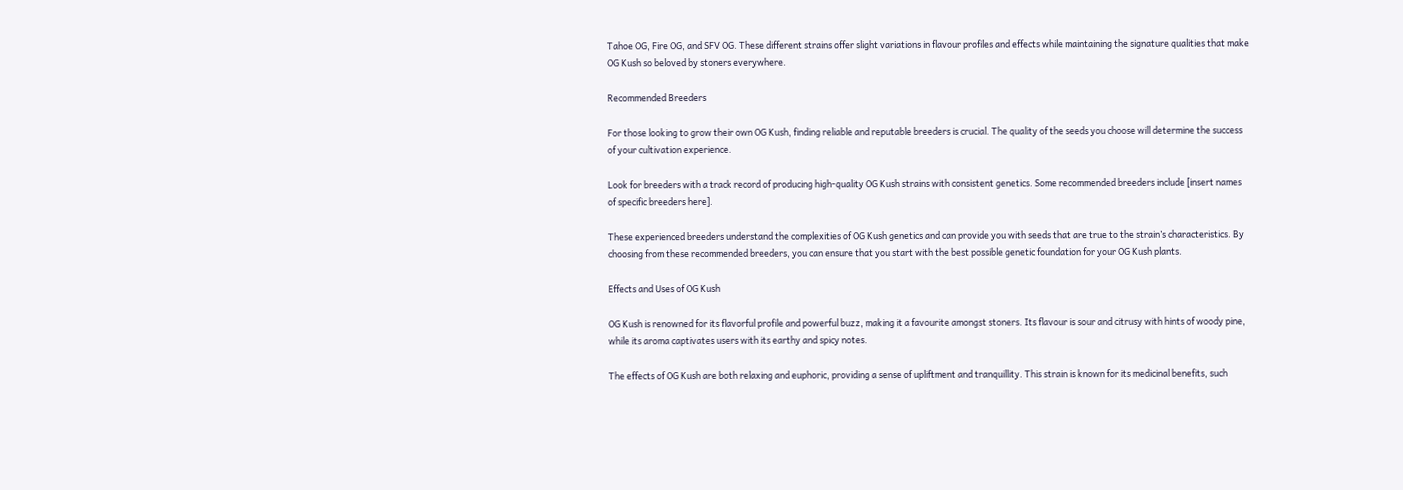Tahoe OG, Fire OG, and SFV OG. These different strains offer slight variations in flavour profiles and effects while maintaining the signature qualities that make OG Kush so beloved by stoners everywhere.

Recommended Breeders

For those looking to grow their own OG Kush, finding reliable and reputable breeders is crucial. The quality of the seeds you choose will determine the success of your cultivation experience.

Look for breeders with a track record of producing high-quality OG Kush strains with consistent genetics. Some recommended breeders include [insert names of specific breeders here].

These experienced breeders understand the complexities of OG Kush genetics and can provide you with seeds that are true to the strain’s characteristics. By choosing from these recommended breeders, you can ensure that you start with the best possible genetic foundation for your OG Kush plants.

Effects and Uses of OG Kush

OG Kush is renowned for its flavorful profile and powerful buzz, making it a favourite amongst stoners. Its flavour is sour and citrusy with hints of woody pine, while its aroma captivates users with its earthy and spicy notes.

The effects of OG Kush are both relaxing and euphoric, providing a sense of upliftment and tranquillity. This strain is known for its medicinal benefits, such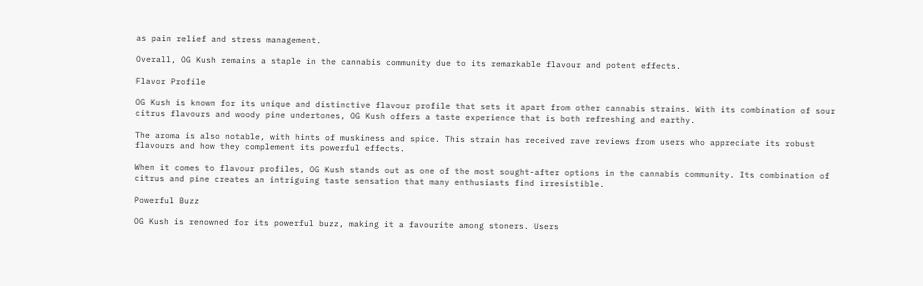as pain relief and stress management.

Overall, OG Kush remains a staple in the cannabis community due to its remarkable flavour and potent effects.

Flavor Profile

OG Kush is known for its unique and distinctive flavour profile that sets it apart from other cannabis strains. With its combination of sour citrus flavours and woody pine undertones, OG Kush offers a taste experience that is both refreshing and earthy.

The aroma is also notable, with hints of muskiness and spice. This strain has received rave reviews from users who appreciate its robust flavours and how they complement its powerful effects.

When it comes to flavour profiles, OG Kush stands out as one of the most sought-after options in the cannabis community. Its combination of citrus and pine creates an intriguing taste sensation that many enthusiasts find irresistible.

Powerful Buzz

OG Kush is renowned for its powerful buzz, making it a favourite among stoners. Users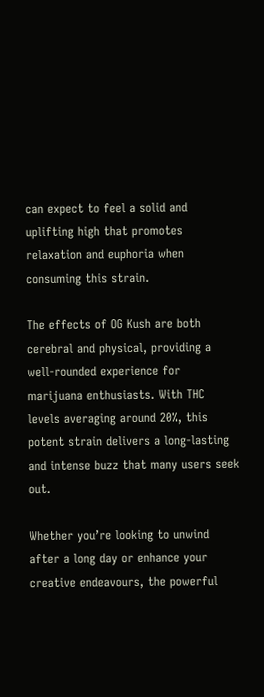can expect to feel a solid and uplifting high that promotes relaxation and euphoria when consuming this strain.

The effects of OG Kush are both cerebral and physical, providing a well-rounded experience for marijuana enthusiasts. With THC levels averaging around 20%, this potent strain delivers a long-lasting and intense buzz that many users seek out.

Whether you’re looking to unwind after a long day or enhance your creative endeavours, the powerful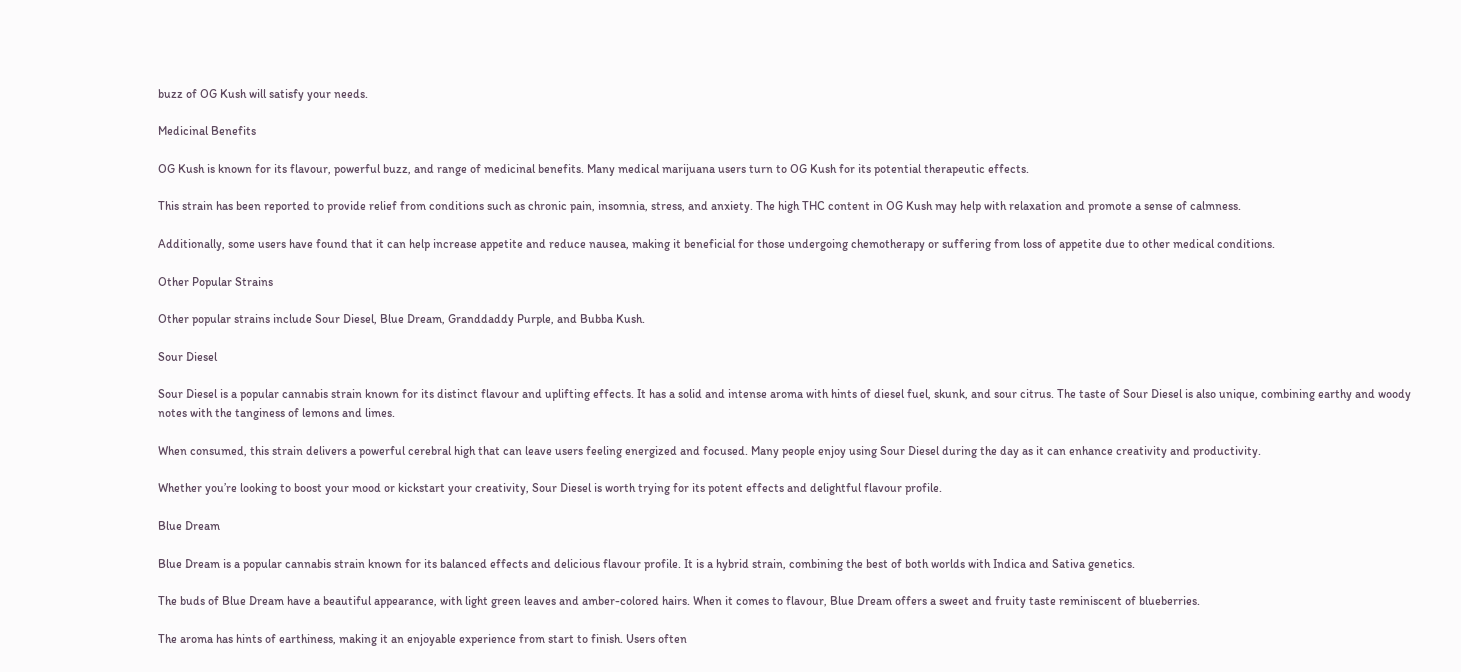buzz of OG Kush will satisfy your needs.

Medicinal Benefits

OG Kush is known for its flavour, powerful buzz, and range of medicinal benefits. Many medical marijuana users turn to OG Kush for its potential therapeutic effects.

This strain has been reported to provide relief from conditions such as chronic pain, insomnia, stress, and anxiety. The high THC content in OG Kush may help with relaxation and promote a sense of calmness.

Additionally, some users have found that it can help increase appetite and reduce nausea, making it beneficial for those undergoing chemotherapy or suffering from loss of appetite due to other medical conditions.

Other Popular Strains

Other popular strains include Sour Diesel, Blue Dream, Granddaddy Purple, and Bubba Kush.

Sour Diesel

Sour Diesel is a popular cannabis strain known for its distinct flavour and uplifting effects. It has a solid and intense aroma with hints of diesel fuel, skunk, and sour citrus. The taste of Sour Diesel is also unique, combining earthy and woody notes with the tanginess of lemons and limes.

When consumed, this strain delivers a powerful cerebral high that can leave users feeling energized and focused. Many people enjoy using Sour Diesel during the day as it can enhance creativity and productivity.

Whether you’re looking to boost your mood or kickstart your creativity, Sour Diesel is worth trying for its potent effects and delightful flavour profile.

Blue Dream

Blue Dream is a popular cannabis strain known for its balanced effects and delicious flavour profile. It is a hybrid strain, combining the best of both worlds with Indica and Sativa genetics.

The buds of Blue Dream have a beautiful appearance, with light green leaves and amber-colored hairs. When it comes to flavour, Blue Dream offers a sweet and fruity taste reminiscent of blueberries.

The aroma has hints of earthiness, making it an enjoyable experience from start to finish. Users often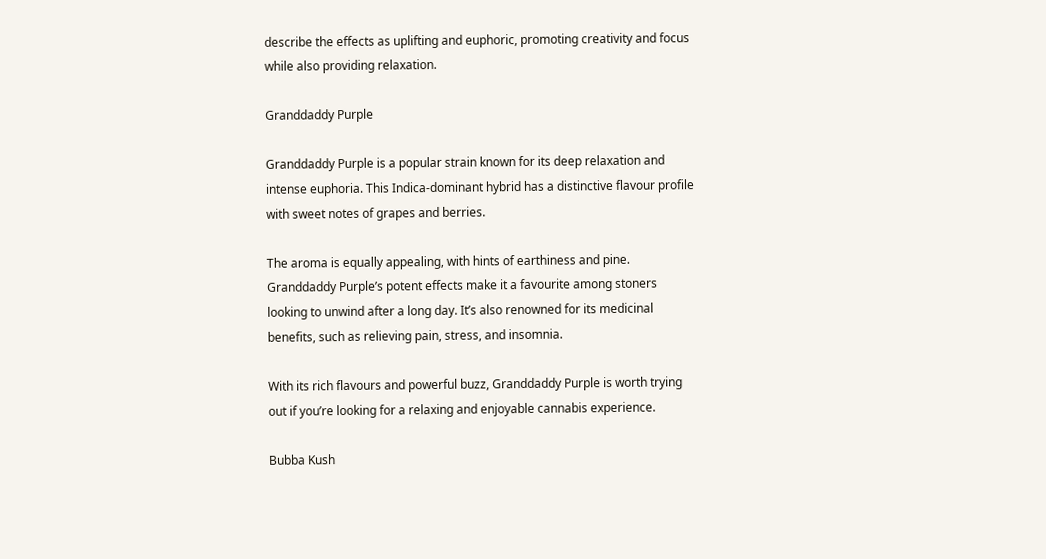describe the effects as uplifting and euphoric, promoting creativity and focus while also providing relaxation.

Granddaddy Purple

Granddaddy Purple is a popular strain known for its deep relaxation and intense euphoria. This Indica-dominant hybrid has a distinctive flavour profile with sweet notes of grapes and berries.

The aroma is equally appealing, with hints of earthiness and pine. Granddaddy Purple’s potent effects make it a favourite among stoners looking to unwind after a long day. It’s also renowned for its medicinal benefits, such as relieving pain, stress, and insomnia.

With its rich flavours and powerful buzz, Granddaddy Purple is worth trying out if you’re looking for a relaxing and enjoyable cannabis experience.

Bubba Kush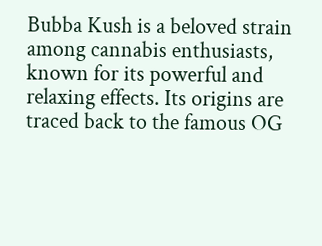Bubba Kush is a beloved strain among cannabis enthusiasts, known for its powerful and relaxing effects. Its origins are traced back to the famous OG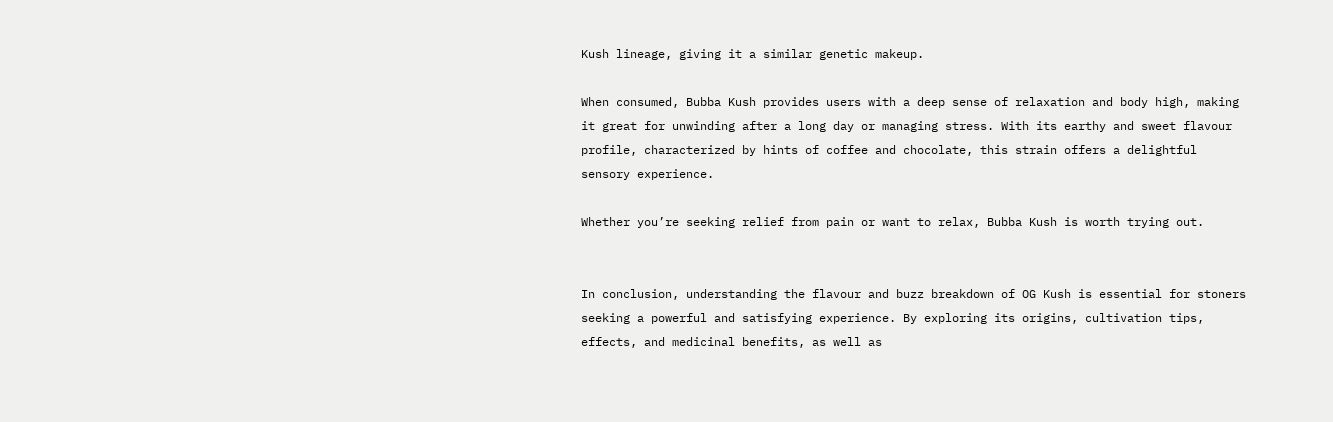Kush lineage, giving it a similar genetic makeup.

When consumed, Bubba Kush provides users with a deep sense of relaxation and body high, making it great for unwinding after a long day or managing stress. With its earthy and sweet flavour profile, characterized by hints of coffee and chocolate, this strain offers a delightful sensory experience.

Whether you’re seeking relief from pain or want to relax, Bubba Kush is worth trying out.


In conclusion, understanding the flavour and buzz breakdown of OG Kush is essential for stoners seeking a powerful and satisfying experience. By exploring its origins, cultivation tips, effects, and medicinal benefits, as well as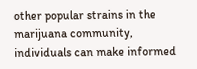other popular strains in the marijuana community, individuals can make informed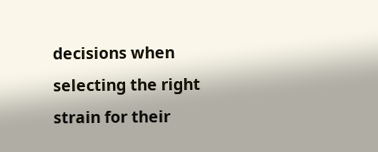decisions when selecting the right strain for their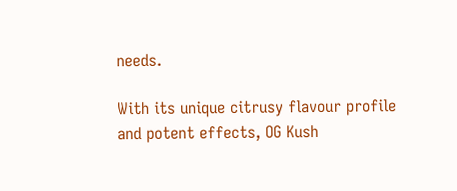needs.

With its unique citrusy flavour profile and potent effects, OG Kush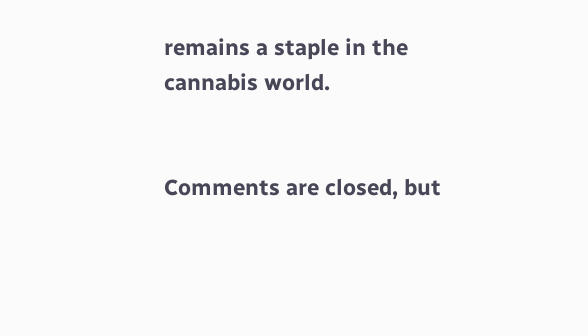remains a staple in the cannabis world.


Comments are closed, but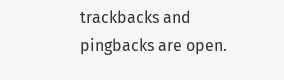trackbacks and pingbacks are open.